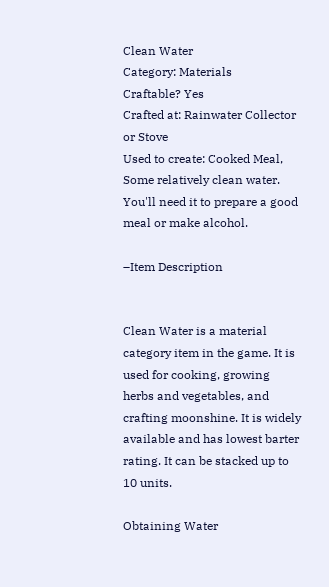Clean Water
Category: Materials
Craftable? Yes
Crafted at: Rainwater Collector or Stove
Used to create: Cooked Meal,
Some relatively clean water. You'll need it to prepare a good meal or make alcohol.

–Item Description


Clean Water is a material category item in the game. It is used for cooking, growing herbs and vegetables, and crafting moonshine. It is widely available and has lowest barter rating. It can be stacked up to 10 units.

Obtaining Water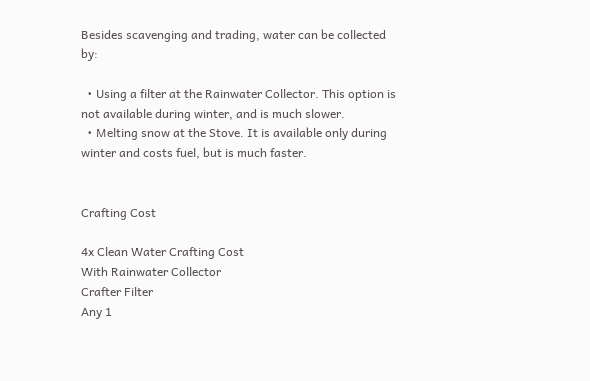Besides scavenging and trading, water can be collected by:

  • Using a filter at the Rainwater Collector. This option is not available during winter, and is much slower.
  • Melting snow at the Stove. It is available only during winter and costs fuel, but is much faster.


Crafting Cost

4x Clean Water Crafting Cost
With Rainwater Collector
Crafter Filter
Any 1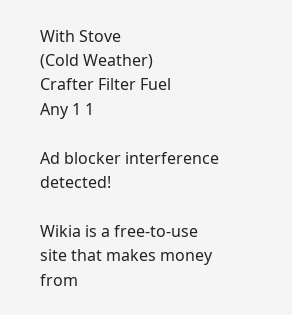With Stove
(Cold Weather)
Crafter Filter Fuel
Any 1 1

Ad blocker interference detected!

Wikia is a free-to-use site that makes money from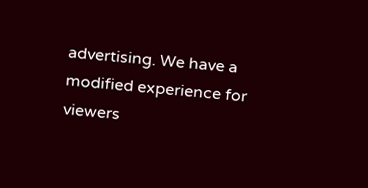advertising. We have a modified experience for viewers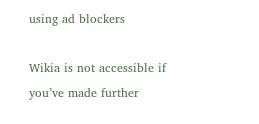using ad blockers

Wikia is not accessible if you’ve made further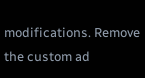modifications. Remove the custom ad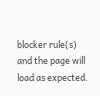blocker rule(s) and the page will load as expected.